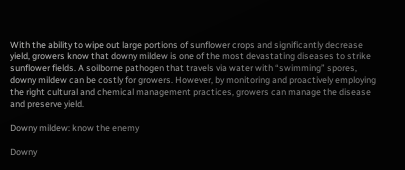With the ability to wipe out large portions of sunflower crops and significantly decrease yield, growers know that downy mildew is one of the most devastating diseases to strike sunflower fields. A soilborne pathogen that travels via water with “swimming” spores, downy mildew can be costly for growers. However, by monitoring and proactively employing the right cultural and chemical management practices, growers can manage the disease and preserve yield.

Downy mildew: know the enemy

Downy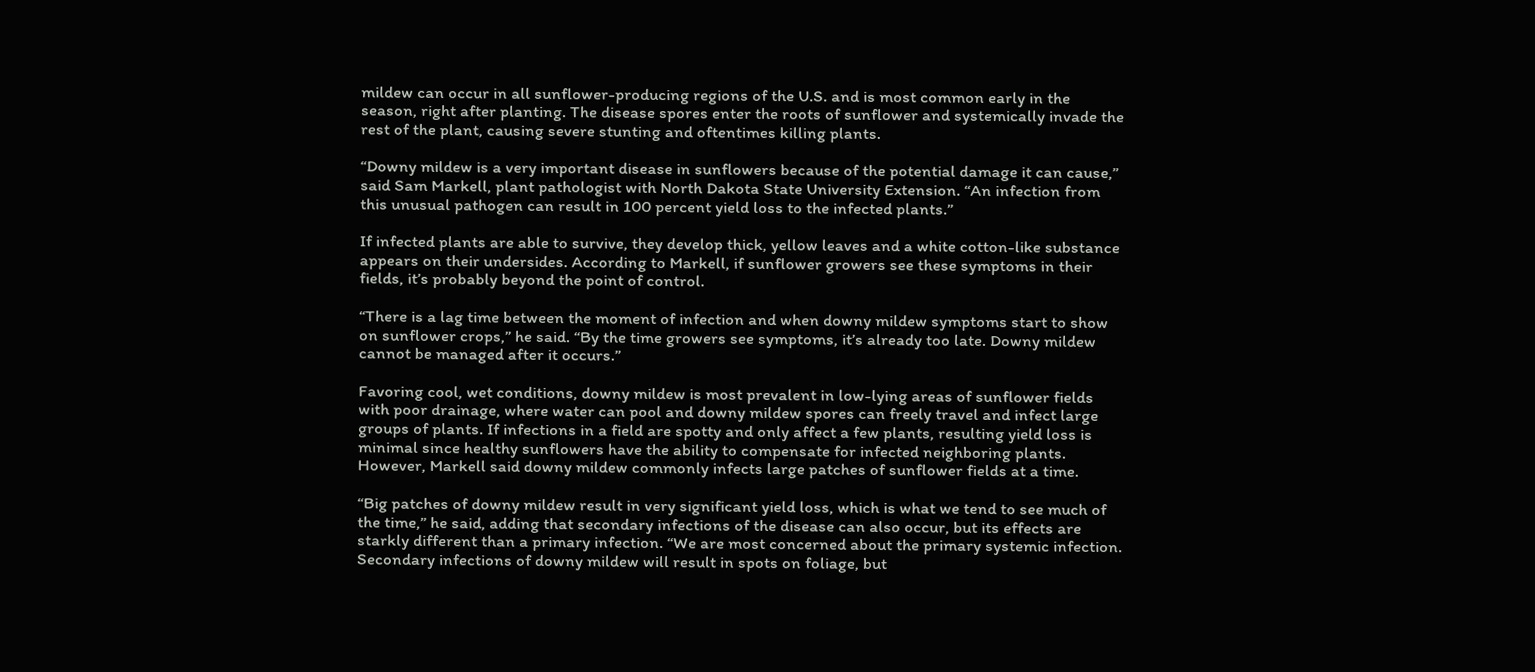mildew can occur in all sunflower-producing regions of the U.S. and is most common early in the season, right after planting. The disease spores enter the roots of sunflower and systemically invade the rest of the plant, causing severe stunting and oftentimes killing plants.

“Downy mildew is a very important disease in sunflowers because of the potential damage it can cause,” said Sam Markell, plant pathologist with North Dakota State University Extension. “An infection from this unusual pathogen can result in 100 percent yield loss to the infected plants.”

If infected plants are able to survive, they develop thick, yellow leaves and a white cotton-like substance appears on their undersides. According to Markell, if sunflower growers see these symptoms in their fields, it’s probably beyond the point of control.

“There is a lag time between the moment of infection and when downy mildew symptoms start to show on sunflower crops,” he said. “By the time growers see symptoms, it’s already too late. Downy mildew cannot be managed after it occurs.”

Favoring cool, wet conditions, downy mildew is most prevalent in low-lying areas of sunflower fields with poor drainage, where water can pool and downy mildew spores can freely travel and infect large groups of plants. If infections in a field are spotty and only affect a few plants, resulting yield loss is minimal since healthy sunflowers have the ability to compensate for infected neighboring plants. However, Markell said downy mildew commonly infects large patches of sunflower fields at a time.

“Big patches of downy mildew result in very significant yield loss, which is what we tend to see much of the time,” he said, adding that secondary infections of the disease can also occur, but its effects are starkly different than a primary infection. “We are most concerned about the primary systemic infection. Secondary infections of downy mildew will result in spots on foliage, but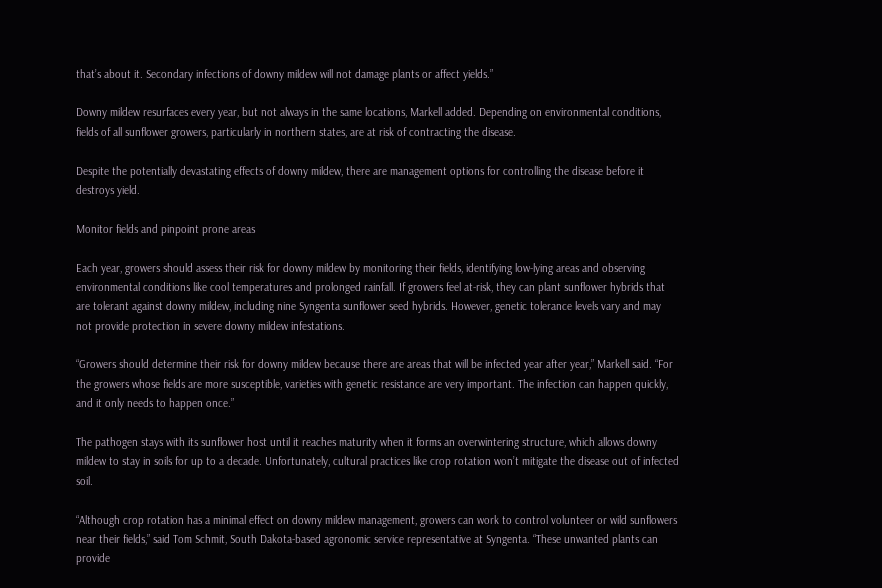that’s about it. Secondary infections of downy mildew will not damage plants or affect yields.”

Downy mildew resurfaces every year, but not always in the same locations, Markell added. Depending on environmental conditions, fields of all sunflower growers, particularly in northern states, are at risk of contracting the disease.

Despite the potentially devastating effects of downy mildew, there are management options for controlling the disease before it destroys yield.

Monitor fields and pinpoint prone areas

Each year, growers should assess their risk for downy mildew by monitoring their fields, identifying low-lying areas and observing environmental conditions like cool temperatures and prolonged rainfall. If growers feel at-risk, they can plant sunflower hybrids that are tolerant against downy mildew, including nine Syngenta sunflower seed hybrids. However, genetic tolerance levels vary and may not provide protection in severe downy mildew infestations.

“Growers should determine their risk for downy mildew because there are areas that will be infected year after year,” Markell said. “For the growers whose fields are more susceptible, varieties with genetic resistance are very important. The infection can happen quickly, and it only needs to happen once.”

The pathogen stays with its sunflower host until it reaches maturity when it forms an overwintering structure, which allows downy mildew to stay in soils for up to a decade. Unfortunately, cultural practices like crop rotation won’t mitigate the disease out of infected soil.

“Although crop rotation has a minimal effect on downy mildew management, growers can work to control volunteer or wild sunflowers near their fields,” said Tom Schmit, South Dakota-based agronomic service representative at Syngenta. “These unwanted plants can provide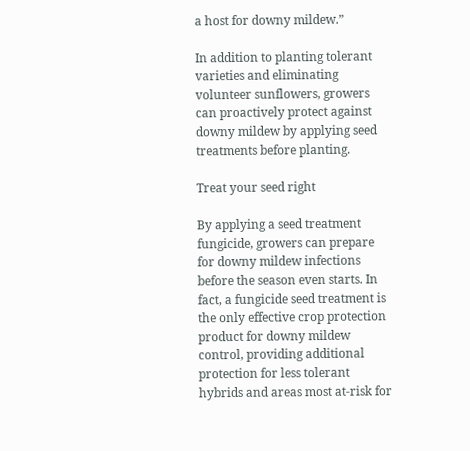a host for downy mildew.”

In addition to planting tolerant varieties and eliminating volunteer sunflowers, growers can proactively protect against downy mildew by applying seed treatments before planting.

Treat your seed right

By applying a seed treatment fungicide, growers can prepare for downy mildew infections before the season even starts. In fact, a fungicide seed treatment is the only effective crop protection product for downy mildew control, providing additional protection for less tolerant hybrids and areas most at-risk for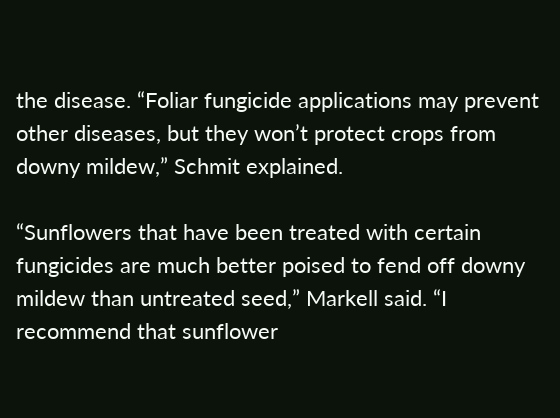the disease. “Foliar fungicide applications may prevent other diseases, but they won’t protect crops from downy mildew,” Schmit explained.

“Sunflowers that have been treated with certain fungicides are much better poised to fend off downy mildew than untreated seed,” Markell said. “I recommend that sunflower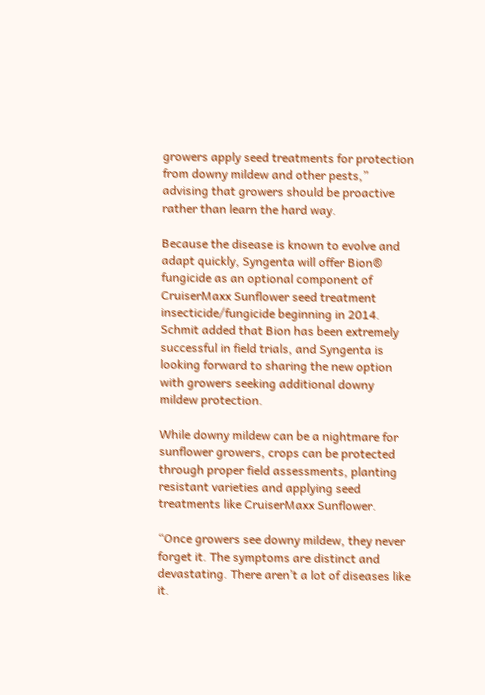growers apply seed treatments for protection from downy mildew and other pests,” advising that growers should be proactive rather than learn the hard way.

Because the disease is known to evolve and adapt quickly, Syngenta will offer Bion® fungicide as an optional component of CruiserMaxx Sunflower seed treatment insecticide/fungicide beginning in 2014. Schmit added that Bion has been extremely successful in field trials, and Syngenta is looking forward to sharing the new option with growers seeking additional downy mildew protection.

While downy mildew can be a nightmare for sunflower growers, crops can be protected through proper field assessments, planting resistant varieties and applying seed treatments like CruiserMaxx Sunflower.

“Once growers see downy mildew, they never forget it. The symptoms are distinct and devastating. There aren’t a lot of diseases like it.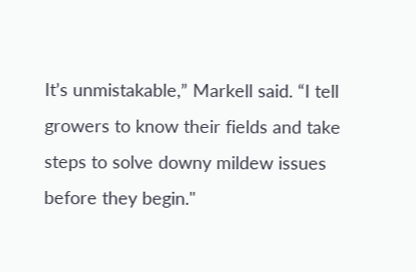It’s unmistakable,” Markell said. “I tell growers to know their fields and take steps to solve downy mildew issues before they begin."